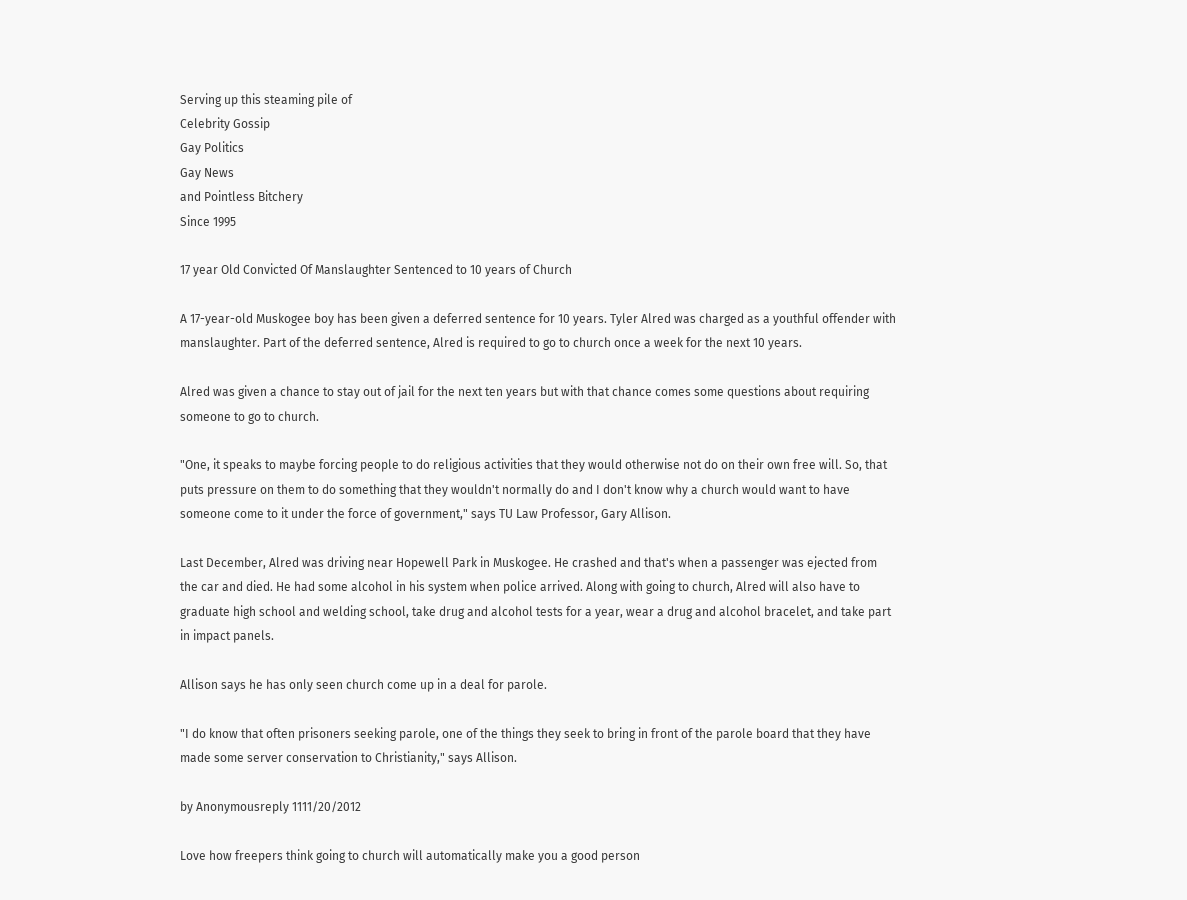Serving up this steaming pile of
Celebrity Gossip
Gay Politics
Gay News
and Pointless Bitchery
Since 1995

17 year Old Convicted Of Manslaughter Sentenced to 10 years of Church

A 17-year-old Muskogee boy has been given a deferred sentence for 10 years. Tyler Alred was charged as a youthful offender with manslaughter. Part of the deferred sentence, Alred is required to go to church once a week for the next 10 years.

Alred was given a chance to stay out of jail for the next ten years but with that chance comes some questions about requiring someone to go to church.

"One, it speaks to maybe forcing people to do religious activities that they would otherwise not do on their own free will. So, that puts pressure on them to do something that they wouldn't normally do and I don't know why a church would want to have someone come to it under the force of government," says TU Law Professor, Gary Allison.

Last December, Alred was driving near Hopewell Park in Muskogee. He crashed and that's when a passenger was ejected from the car and died. He had some alcohol in his system when police arrived. Along with going to church, Alred will also have to graduate high school and welding school, take drug and alcohol tests for a year, wear a drug and alcohol bracelet, and take part in impact panels.

Allison says he has only seen church come up in a deal for parole.

"I do know that often prisoners seeking parole, one of the things they seek to bring in front of the parole board that they have made some server conservation to Christianity," says Allison.

by Anonymousreply 1111/20/2012

Love how freepers think going to church will automatically make you a good person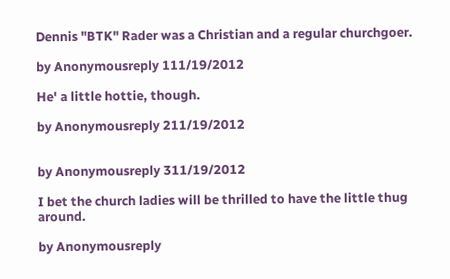Dennis "BTK" Rader was a Christian and a regular churchgoer.

by Anonymousreply 111/19/2012

He' a little hottie, though.

by Anonymousreply 211/19/2012


by Anonymousreply 311/19/2012

I bet the church ladies will be thrilled to have the little thug around.

by Anonymousreply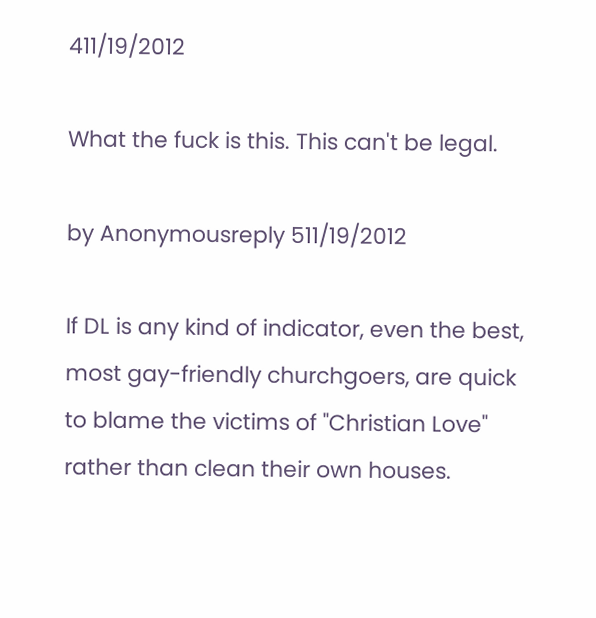411/19/2012

What the fuck is this. This can't be legal.

by Anonymousreply 511/19/2012

If DL is any kind of indicator, even the best, most gay-friendly churchgoers, are quick to blame the victims of "Christian Love" rather than clean their own houses.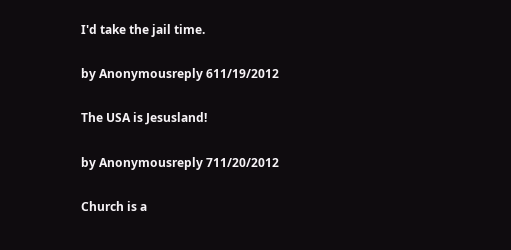I'd take the jail time.

by Anonymousreply 611/19/2012

The USA is Jesusland!

by Anonymousreply 711/20/2012

Church is a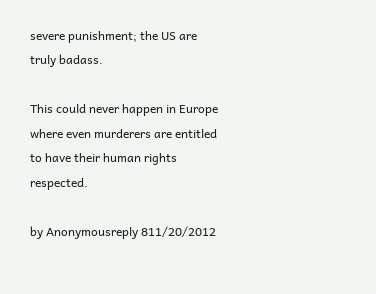severe punishment; the US are truly badass.

This could never happen in Europe where even murderers are entitled to have their human rights respected.

by Anonymousreply 811/20/2012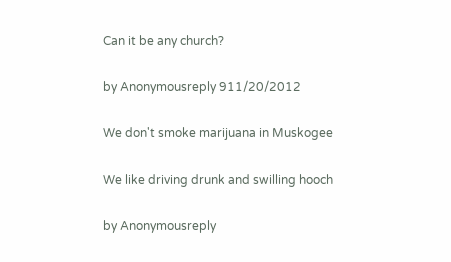Can it be any church?

by Anonymousreply 911/20/2012

We don't smoke marijuana in Muskogee

We like driving drunk and swilling hooch

by Anonymousreply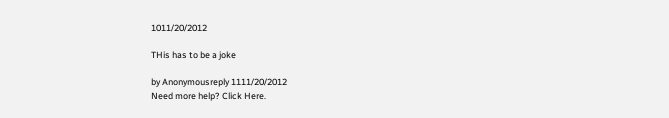1011/20/2012

THis has to be a joke

by Anonymousreply 1111/20/2012
Need more help? Click Here.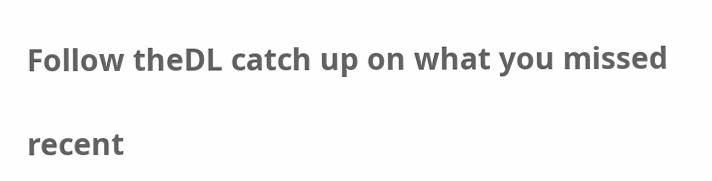Follow theDL catch up on what you missed

recent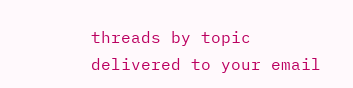threads by topic delivered to your email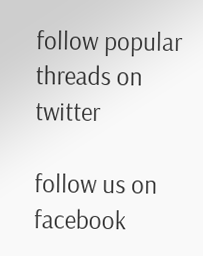follow popular threads on twitter

follow us on facebook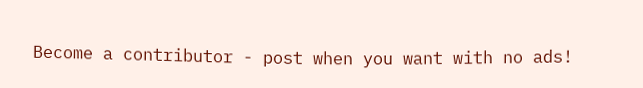Become a contributor - post when you want with no ads!